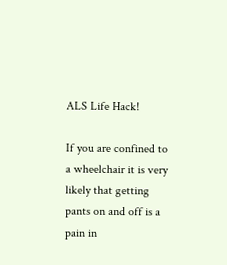ALS Life Hack!

If you are confined to a wheelchair it is very likely that getting pants on and off is a pain in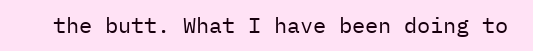the butt. What I have been doing to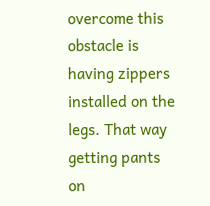overcome this obstacle is having zippers installed on the legs. That way getting pants on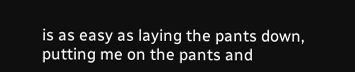is as easy as laying the pants down, putting me on the pants and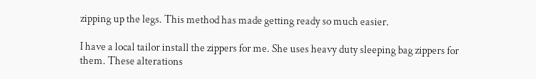zipping up the legs. This method has made getting ready so much easier.

I have a local tailor install the zippers for me. She uses heavy duty sleeping bag zippers for them. These alterations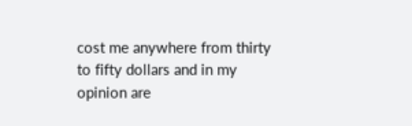cost me anywhere from thirty to fifty dollars and in my opinion are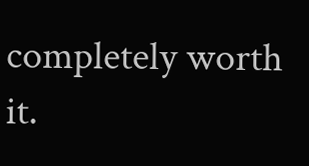completely worth it.